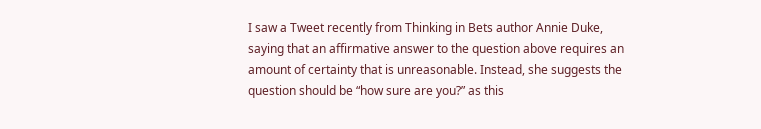I saw a Tweet recently from Thinking in Bets author Annie Duke, saying that an affirmative answer to the question above requires an amount of certainty that is unreasonable. Instead, she suggests the question should be “how sure are you?” as this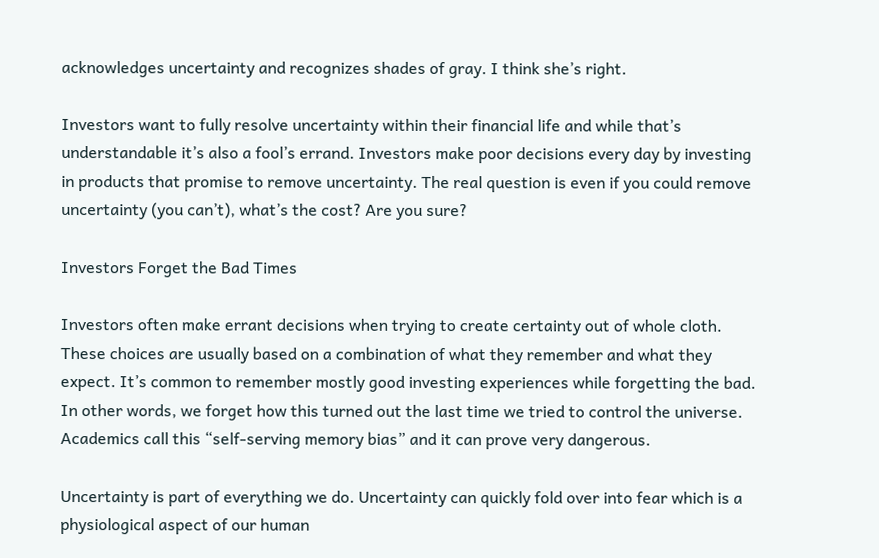acknowledges uncertainty and recognizes shades of gray. I think she’s right.

Investors want to fully resolve uncertainty within their financial life and while that’s understandable it’s also a fool’s errand. Investors make poor decisions every day by investing in products that promise to remove uncertainty. The real question is even if you could remove uncertainty (you can’t), what’s the cost? Are you sure?

Investors Forget the Bad Times

Investors often make errant decisions when trying to create certainty out of whole cloth. These choices are usually based on a combination of what they remember and what they expect. It’s common to remember mostly good investing experiences while forgetting the bad. In other words, we forget how this turned out the last time we tried to control the universe. Academics call this “self-serving memory bias” and it can prove very dangerous.

Uncertainty is part of everything we do. Uncertainty can quickly fold over into fear which is a physiological aspect of our human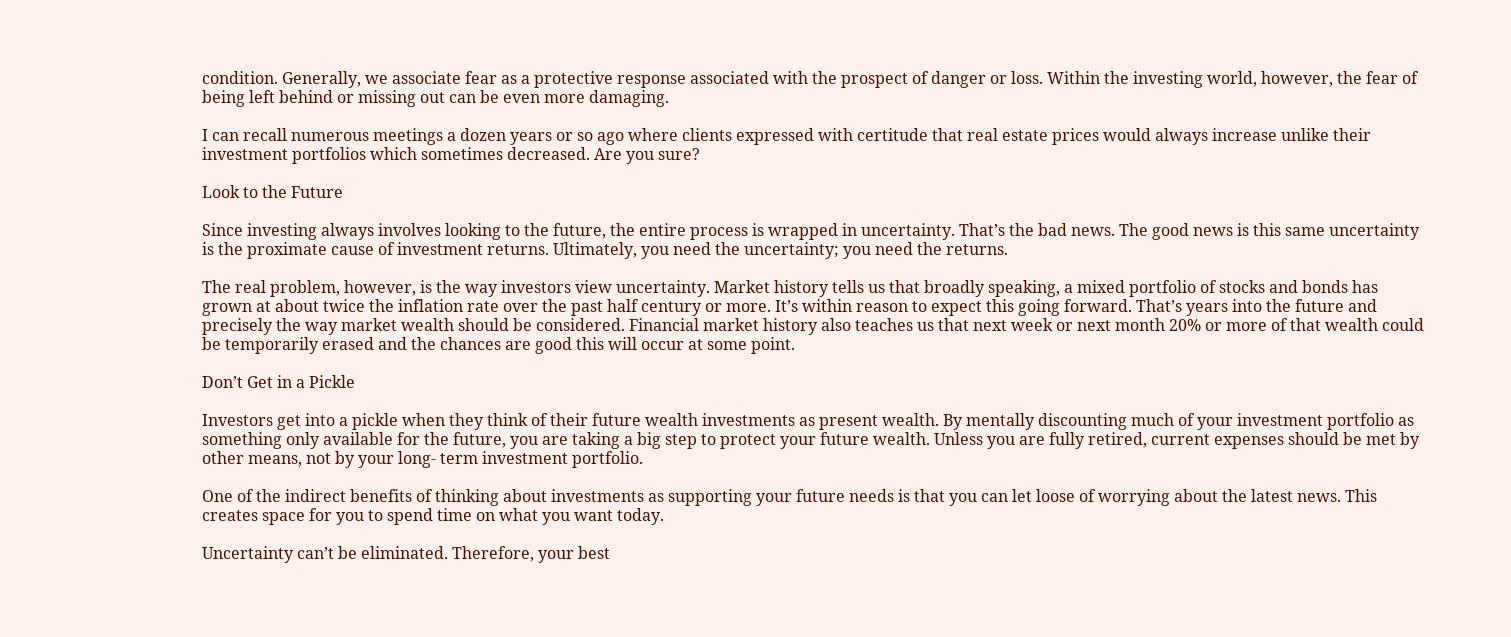condition. Generally, we associate fear as a protective response associated with the prospect of danger or loss. Within the investing world, however, the fear of being left behind or missing out can be even more damaging.

I can recall numerous meetings a dozen years or so ago where clients expressed with certitude that real estate prices would always increase unlike their investment portfolios which sometimes decreased. Are you sure?

Look to the Future

Since investing always involves looking to the future, the entire process is wrapped in uncertainty. That’s the bad news. The good news is this same uncertainty is the proximate cause of investment returns. Ultimately, you need the uncertainty; you need the returns.

The real problem, however, is the way investors view uncertainty. Market history tells us that broadly speaking, a mixed portfolio of stocks and bonds has grown at about twice the inflation rate over the past half century or more. It’s within reason to expect this going forward. That’s years into the future and precisely the way market wealth should be considered. Financial market history also teaches us that next week or next month 20% or more of that wealth could be temporarily erased and the chances are good this will occur at some point.

Don’t Get in a Pickle

Investors get into a pickle when they think of their future wealth investments as present wealth. By mentally discounting much of your investment portfolio as something only available for the future, you are taking a big step to protect your future wealth. Unless you are fully retired, current expenses should be met by other means, not by your long- term investment portfolio.

One of the indirect benefits of thinking about investments as supporting your future needs is that you can let loose of worrying about the latest news. This creates space for you to spend time on what you want today.

Uncertainty can’t be eliminated. Therefore, your best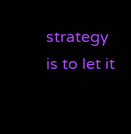strategy is to let it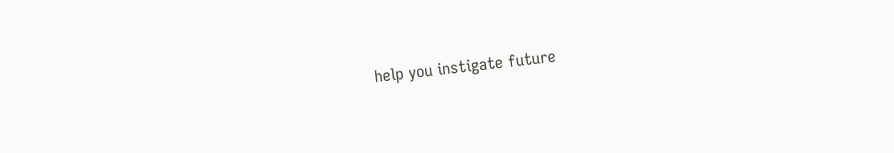help you instigate future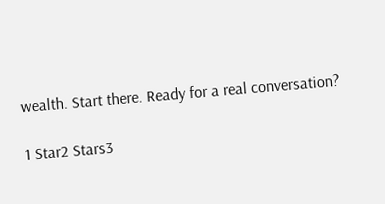wealth. Start there. Ready for a real conversation?

1 Star2 Stars3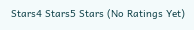Stars4 Stars5 Stars (No Ratings Yet)